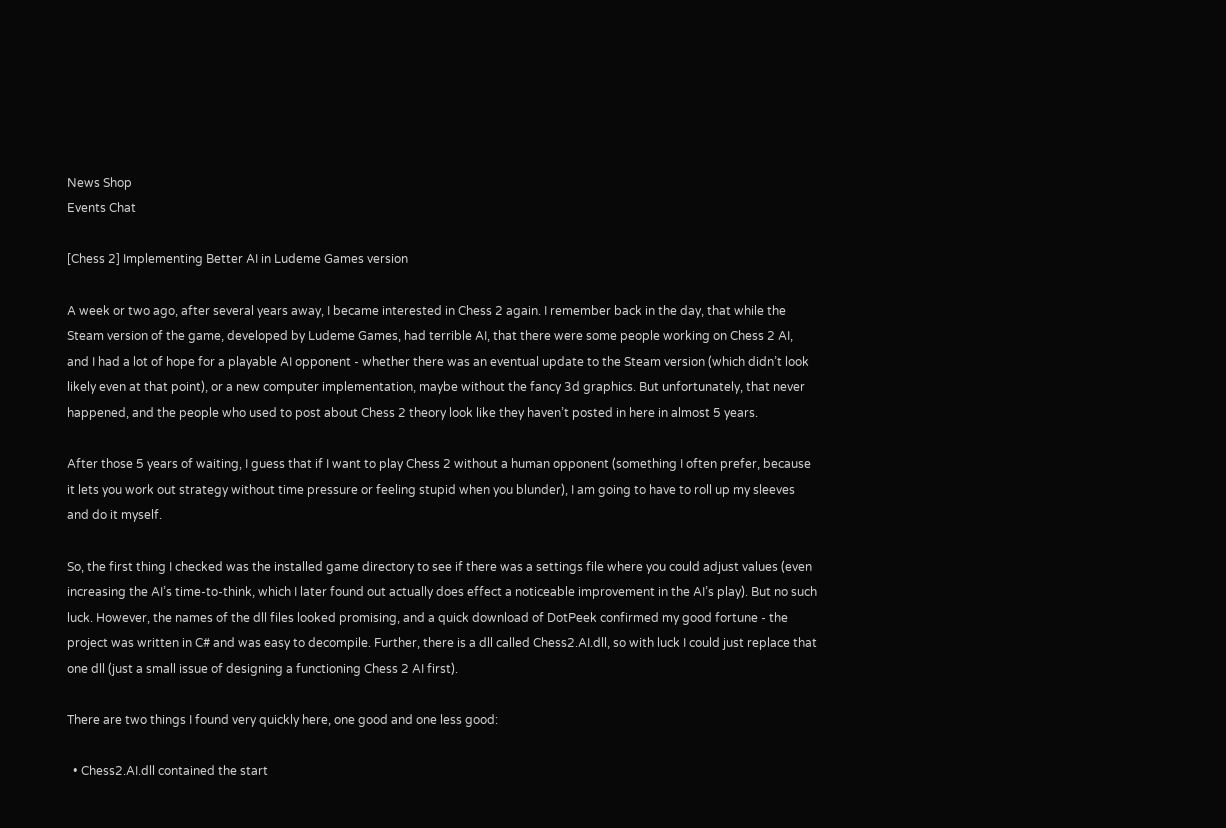News Shop
Events Chat

[Chess 2] Implementing Better AI in Ludeme Games version

A week or two ago, after several years away, I became interested in Chess 2 again. I remember back in the day, that while the Steam version of the game, developed by Ludeme Games, had terrible AI, that there were some people working on Chess 2 AI, and I had a lot of hope for a playable AI opponent - whether there was an eventual update to the Steam version (which didn’t look likely even at that point), or a new computer implementation, maybe without the fancy 3d graphics. But unfortunately, that never happened, and the people who used to post about Chess 2 theory look like they haven’t posted in here in almost 5 years.

After those 5 years of waiting, I guess that if I want to play Chess 2 without a human opponent (something I often prefer, because it lets you work out strategy without time pressure or feeling stupid when you blunder), I am going to have to roll up my sleeves and do it myself.

So, the first thing I checked was the installed game directory to see if there was a settings file where you could adjust values (even increasing the AI’s time-to-think, which I later found out actually does effect a noticeable improvement in the AI’s play). But no such luck. However, the names of the dll files looked promising, and a quick download of DotPeek confirmed my good fortune - the project was written in C# and was easy to decompile. Further, there is a dll called Chess2.AI.dll, so with luck I could just replace that one dll (just a small issue of designing a functioning Chess 2 AI first).

There are two things I found very quickly here, one good and one less good:

  • Chess2.AI.dll contained the start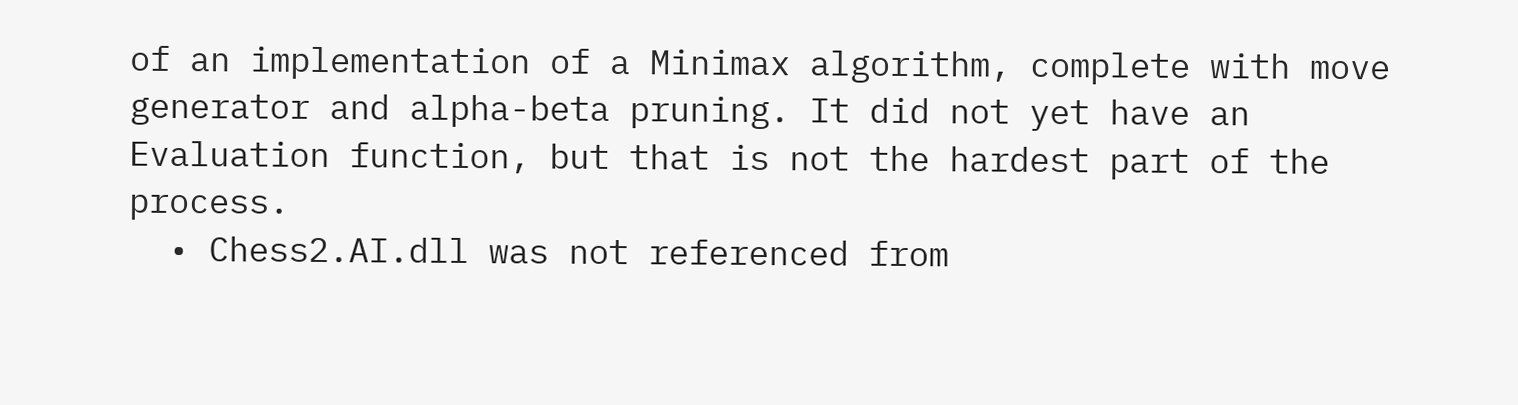of an implementation of a Minimax algorithm, complete with move generator and alpha-beta pruning. It did not yet have an Evaluation function, but that is not the hardest part of the process.
  • Chess2.AI.dll was not referenced from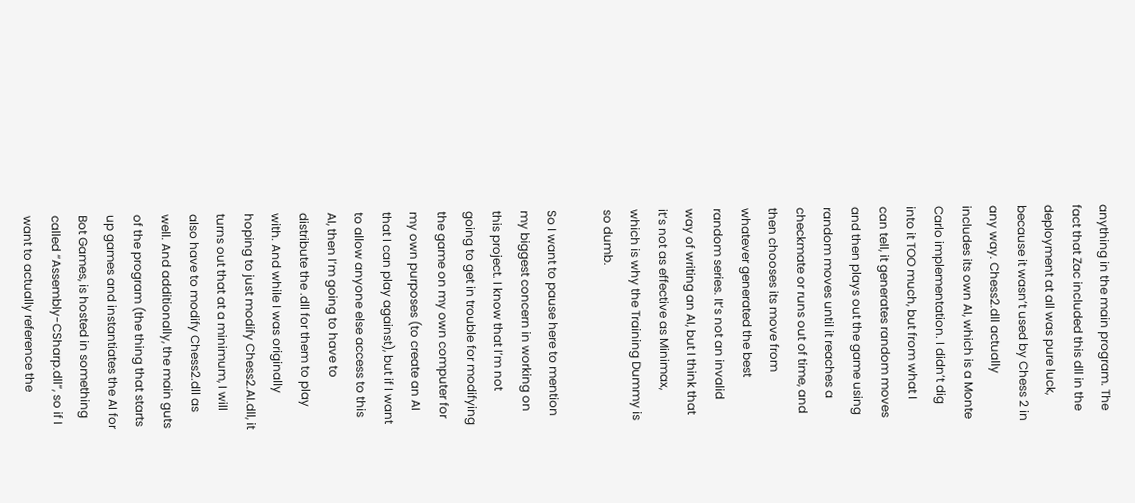anything in the main program. The fact that Zac included this dll in the deployment at all was pure luck, because it wasn’t used by Chess 2 in any way. Chess2.dll actually includes its own AI, which is a Monte Carlo implementation. I didn’t dig into it TOO much, but from what I can tell, it generates random moves and then plays out the game using random moves until it reaches a checkmate or runs out of time, and then chooses its move from whatever generated the best random series. It’s not an invalid way of writing an AI, but I think that it’s not as effective as Minimax, which is why the Training Dummy is so dumb.

So I want to pause here to mention my biggest concern in working on this project. I know that I’m not going to get in trouble for modifying the game on my own computer for my own purposes (to create an AI that I can play against), but if I want to allow anyone else access to this AI, then I’m going to have to distribute the .dll for them to play with. And while I was originally hoping to just modify Chess2.AI.dll, it turns out that at a minimum, I will also have to modify Chess2.dll as well. And additionally, the main guts of the program (the thing that starts up games and instantiates the AI for Bot Games, is hosted in something called “Assembly-CSharp.dll”, so if I want to actually reference the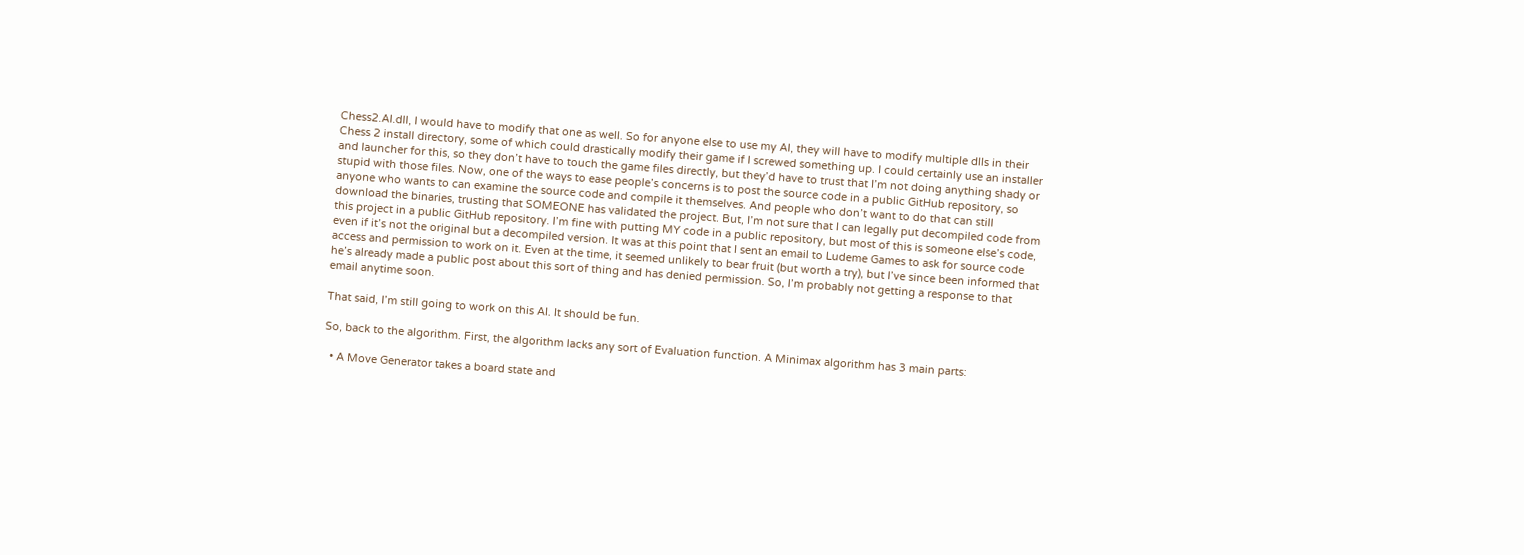Chess2.AI.dll, I would have to modify that one as well. So for anyone else to use my AI, they will have to modify multiple dlls in their Chess 2 install directory, some of which could drastically modify their game if I screwed something up. I could certainly use an installer and launcher for this, so they don’t have to touch the game files directly, but they’d have to trust that I’m not doing anything shady or stupid with those files. Now, one of the ways to ease people’s concerns is to post the source code in a public GitHub repository, so anyone who wants to can examine the source code and compile it themselves. And people who don’t want to do that can still download the binaries, trusting that SOMEONE has validated the project. But, I’m not sure that I can legally put decompiled code from this project in a public GitHub repository. I’m fine with putting MY code in a public repository, but most of this is someone else’s code, even if it’s not the original but a decompiled version. It was at this point that I sent an email to Ludeme Games to ask for source code access and permission to work on it. Even at the time, it seemed unlikely to bear fruit (but worth a try), but I’ve since been informed that he’s already made a public post about this sort of thing and has denied permission. So, I’m probably not getting a response to that email anytime soon.

That said, I’m still going to work on this AI. It should be fun.

So, back to the algorithm. First, the algorithm lacks any sort of Evaluation function. A Minimax algorithm has 3 main parts:

  • A Move Generator takes a board state and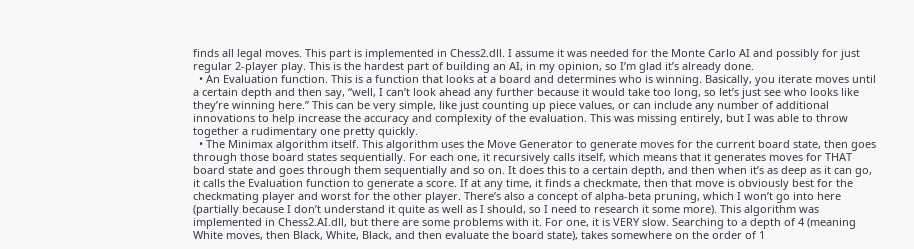finds all legal moves. This part is implemented in Chess2.dll. I assume it was needed for the Monte Carlo AI and possibly for just regular 2-player play. This is the hardest part of building an AI, in my opinion, so I’m glad it’s already done.
  • An Evaluation function. This is a function that looks at a board and determines who is winning. Basically, you iterate moves until a certain depth and then say, “well, I can’t look ahead any further because it would take too long, so let’s just see who looks like they’re winning here.” This can be very simple, like just counting up piece values, or can include any number of additional innovations to help increase the accuracy and complexity of the evaluation. This was missing entirely, but I was able to throw together a rudimentary one pretty quickly.
  • The Minimax algorithm itself. This algorithm uses the Move Generator to generate moves for the current board state, then goes through those board states sequentially. For each one, it recursively calls itself, which means that it generates moves for THAT board state and goes through them sequentially and so on. It does this to a certain depth, and then when it’s as deep as it can go, it calls the Evaluation function to generate a score. If at any time, it finds a checkmate, then that move is obviously best for the checkmating player and worst for the other player. There’s also a concept of alpha-beta pruning, which I won’t go into here (partially because I don’t understand it quite as well as I should, so I need to research it some more). This algorithm was implemented in Chess2.AI.dll, but there are some problems with it. For one, it is VERY slow. Searching to a depth of 4 (meaning White moves, then Black, White, Black, and then evaluate the board state), takes somewhere on the order of 1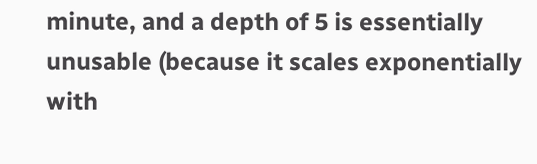minute, and a depth of 5 is essentially unusable (because it scales exponentially with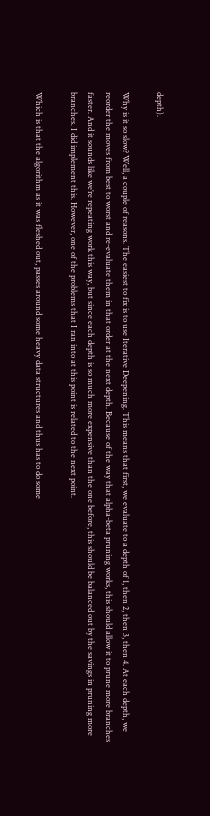depth).

Why is it so slow? Well, a couple of reasons. The easiest to fix is to use Iterative Deepening. This means that first, we evaluate to a depth of 1, then 2, then 3, then 4. At each depth, we reorder the moves from best to worst and re-evaluate them in that order at the next depth. Because of the way that alpha-beta pruning works, this should allow it to prune more branches faster. And it sounds like we’re repeating work this way, but since each depth is so much more expensive than the one before, this should be balanced out by the savings in pruning more branches. I did implement this. However, one of the problems that I ran into at this point is related to the next point.

Which is that the algorithm as it was fleshed out, passes around some heavy data structures and thus has to do some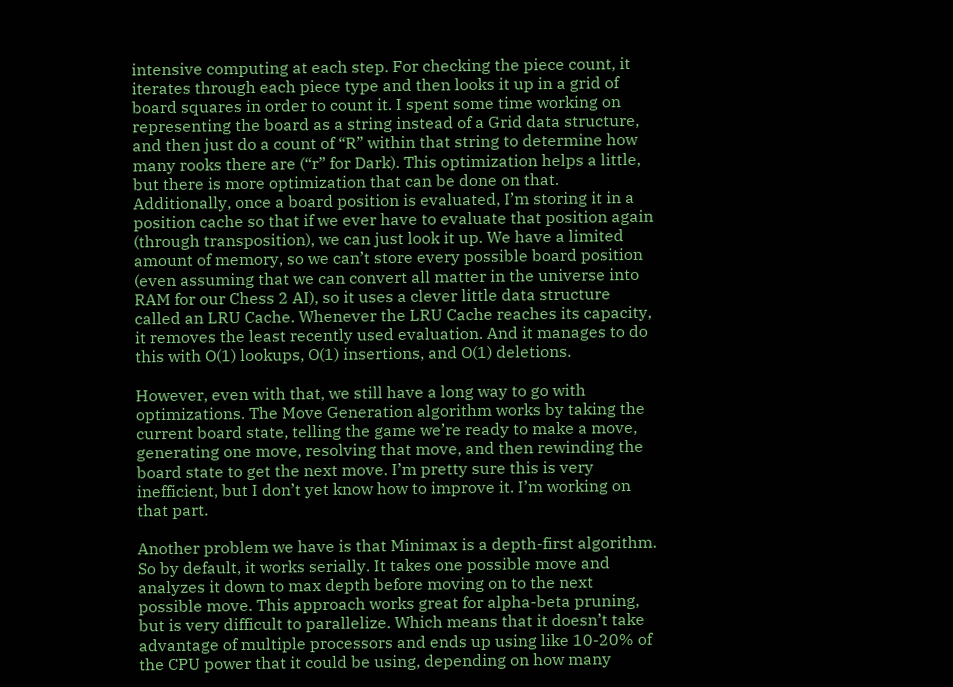intensive computing at each step. For checking the piece count, it iterates through each piece type and then looks it up in a grid of board squares in order to count it. I spent some time working on representing the board as a string instead of a Grid data structure, and then just do a count of “R” within that string to determine how many rooks there are (“r” for Dark). This optimization helps a little, but there is more optimization that can be done on that. Additionally, once a board position is evaluated, I’m storing it in a position cache so that if we ever have to evaluate that position again (through transposition), we can just look it up. We have a limited amount of memory, so we can’t store every possible board position (even assuming that we can convert all matter in the universe into RAM for our Chess 2 AI), so it uses a clever little data structure called an LRU Cache. Whenever the LRU Cache reaches its capacity, it removes the least recently used evaluation. And it manages to do this with O(1) lookups, O(1) insertions, and O(1) deletions.

However, even with that, we still have a long way to go with optimizations. The Move Generation algorithm works by taking the current board state, telling the game we’re ready to make a move, generating one move, resolving that move, and then rewinding the board state to get the next move. I’m pretty sure this is very inefficient, but I don’t yet know how to improve it. I’m working on that part.

Another problem we have is that Minimax is a depth-first algorithm. So by default, it works serially. It takes one possible move and analyzes it down to max depth before moving on to the next possible move. This approach works great for alpha-beta pruning, but is very difficult to parallelize. Which means that it doesn’t take advantage of multiple processors and ends up using like 10-20% of the CPU power that it could be using, depending on how many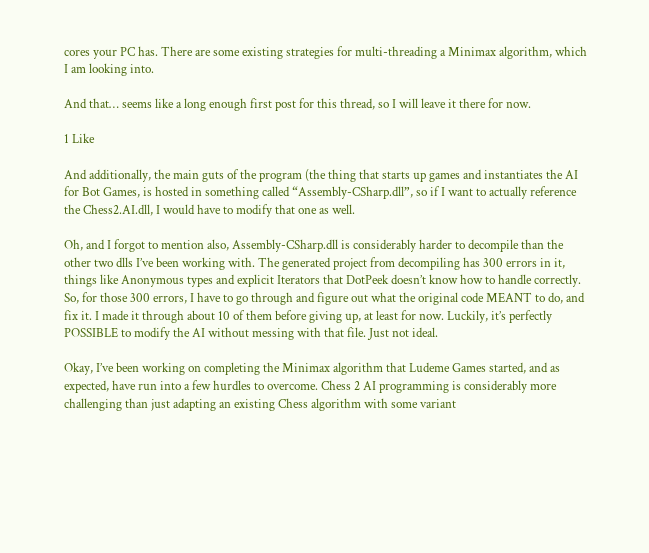cores your PC has. There are some existing strategies for multi-threading a Minimax algorithm, which I am looking into.

And that… seems like a long enough first post for this thread, so I will leave it there for now.

1 Like

And additionally, the main guts of the program (the thing that starts up games and instantiates the AI for Bot Games, is hosted in something called “Assembly-CSharp.dll”, so if I want to actually reference the Chess2.AI.dll, I would have to modify that one as well.

Oh, and I forgot to mention also, Assembly-CSharp.dll is considerably harder to decompile than the other two dlls I’ve been working with. The generated project from decompiling has 300 errors in it, things like Anonymous types and explicit Iterators that DotPeek doesn’t know how to handle correctly. So, for those 300 errors, I have to go through and figure out what the original code MEANT to do, and fix it. I made it through about 10 of them before giving up, at least for now. Luckily, it’s perfectly POSSIBLE to modify the AI without messing with that file. Just not ideal.

Okay, I’ve been working on completing the Minimax algorithm that Ludeme Games started, and as expected, have run into a few hurdles to overcome. Chess 2 AI programming is considerably more challenging than just adapting an existing Chess algorithm with some variant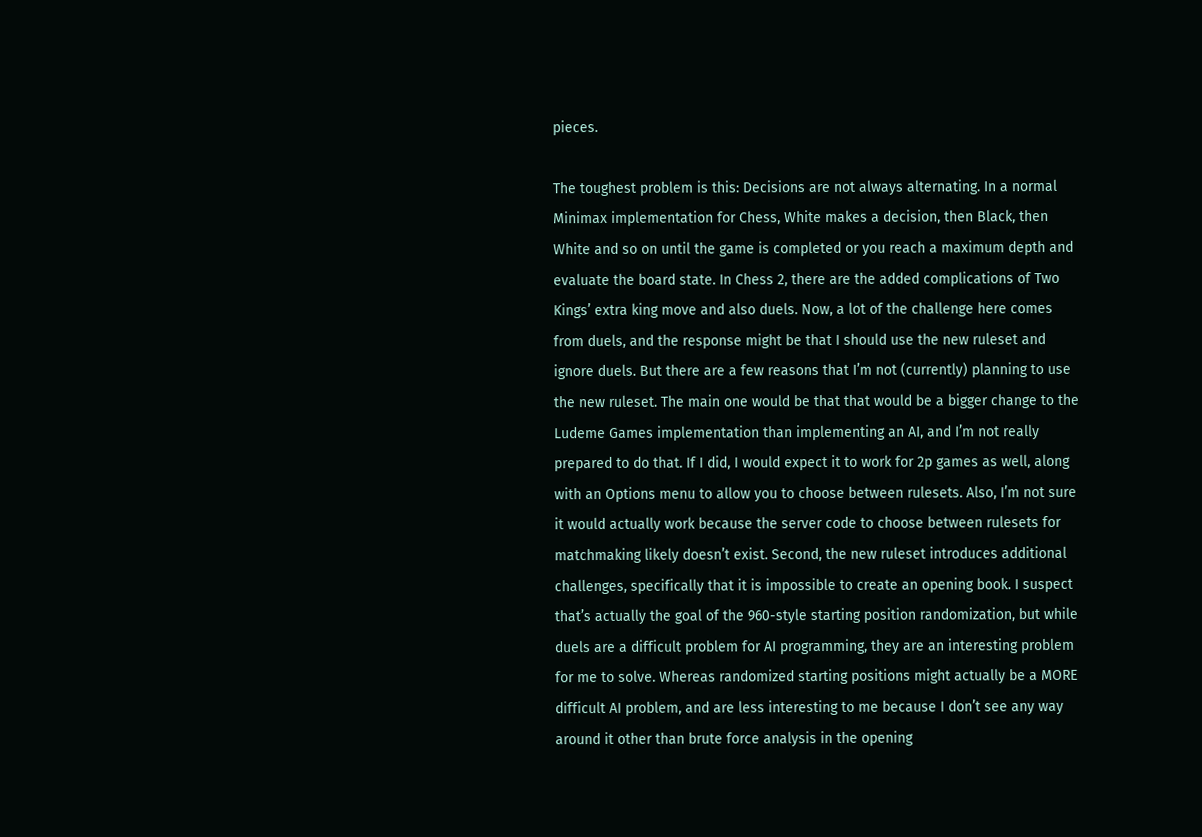pieces.

The toughest problem is this: Decisions are not always alternating. In a normal Minimax implementation for Chess, White makes a decision, then Black, then White and so on until the game is completed or you reach a maximum depth and evaluate the board state. In Chess 2, there are the added complications of Two Kings’ extra king move and also duels. Now, a lot of the challenge here comes from duels, and the response might be that I should use the new ruleset and ignore duels. But there are a few reasons that I’m not (currently) planning to use the new ruleset. The main one would be that that would be a bigger change to the Ludeme Games implementation than implementing an AI, and I’m not really prepared to do that. If I did, I would expect it to work for 2p games as well, along with an Options menu to allow you to choose between rulesets. Also, I’m not sure it would actually work because the server code to choose between rulesets for matchmaking likely doesn’t exist. Second, the new ruleset introduces additional challenges, specifically that it is impossible to create an opening book. I suspect that’s actually the goal of the 960-style starting position randomization, but while duels are a difficult problem for AI programming, they are an interesting problem for me to solve. Whereas randomized starting positions might actually be a MORE difficult AI problem, and are less interesting to me because I don’t see any way around it other than brute force analysis in the opening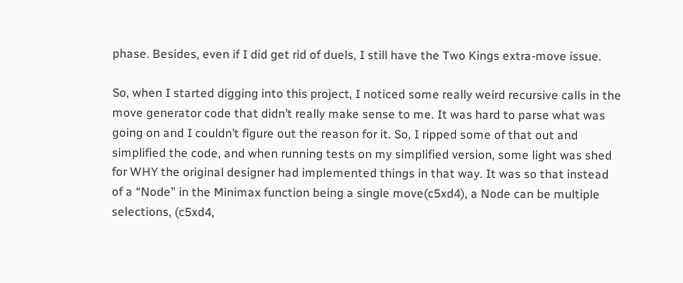phase. Besides, even if I did get rid of duels, I still have the Two Kings extra-move issue.

So, when I started digging into this project, I noticed some really weird recursive calls in the move generator code that didn’t really make sense to me. It was hard to parse what was going on and I couldn’t figure out the reason for it. So, I ripped some of that out and simplified the code, and when running tests on my simplified version, some light was shed for WHY the original designer had implemented things in that way. It was so that instead of a “Node” in the Minimax function being a single move(c5xd4), a Node can be multiple selections, (c5xd4,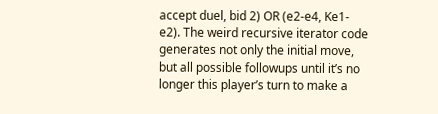accept duel, bid 2) OR (e2-e4, Ke1-e2). The weird recursive iterator code generates not only the initial move, but all possible followups until it’s no longer this player’s turn to make a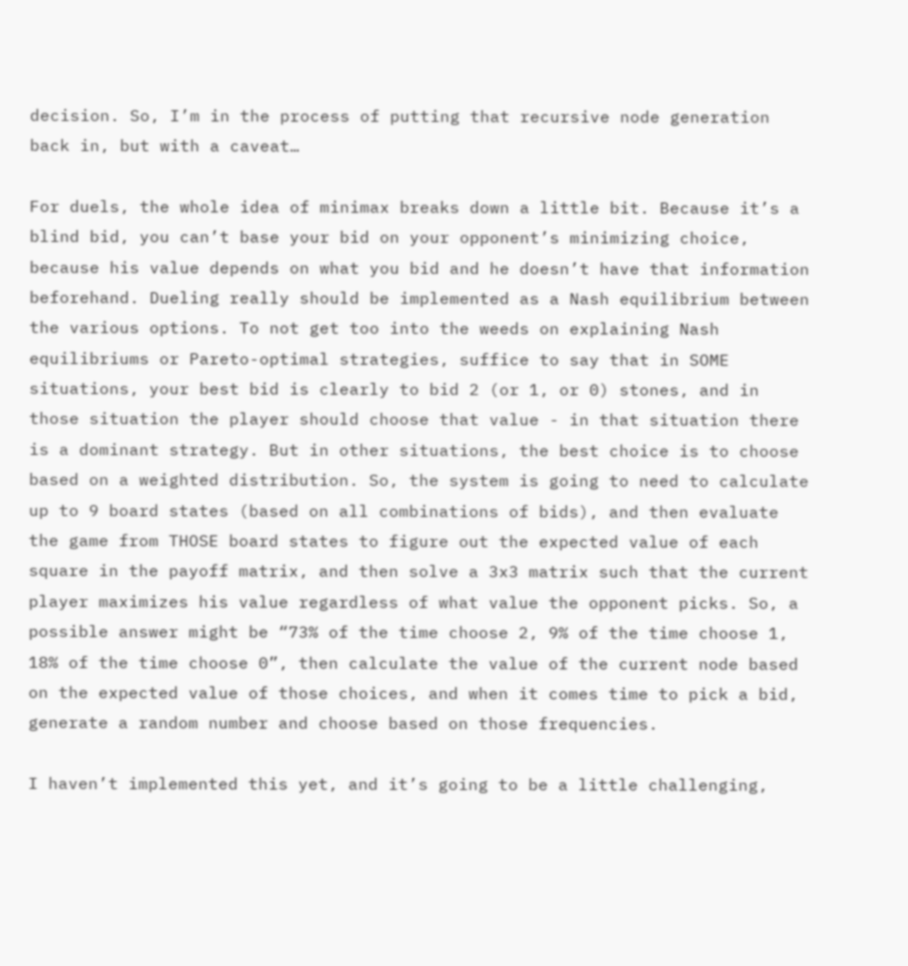decision. So, I’m in the process of putting that recursive node generation back in, but with a caveat…

For duels, the whole idea of minimax breaks down a little bit. Because it’s a blind bid, you can’t base your bid on your opponent’s minimizing choice, because his value depends on what you bid and he doesn’t have that information beforehand. Dueling really should be implemented as a Nash equilibrium between the various options. To not get too into the weeds on explaining Nash equilibriums or Pareto-optimal strategies, suffice to say that in SOME situations, your best bid is clearly to bid 2 (or 1, or 0) stones, and in those situation the player should choose that value - in that situation there is a dominant strategy. But in other situations, the best choice is to choose based on a weighted distribution. So, the system is going to need to calculate up to 9 board states (based on all combinations of bids), and then evaluate the game from THOSE board states to figure out the expected value of each square in the payoff matrix, and then solve a 3x3 matrix such that the current player maximizes his value regardless of what value the opponent picks. So, a possible answer might be “73% of the time choose 2, 9% of the time choose 1, 18% of the time choose 0”, then calculate the value of the current node based on the expected value of those choices, and when it comes time to pick a bid, generate a random number and choose based on those frequencies.

I haven’t implemented this yet, and it’s going to be a little challenging,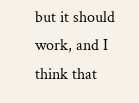but it should work, and I think that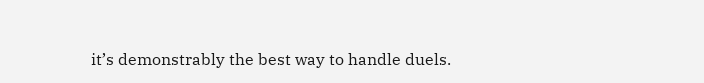it’s demonstrably the best way to handle duels.